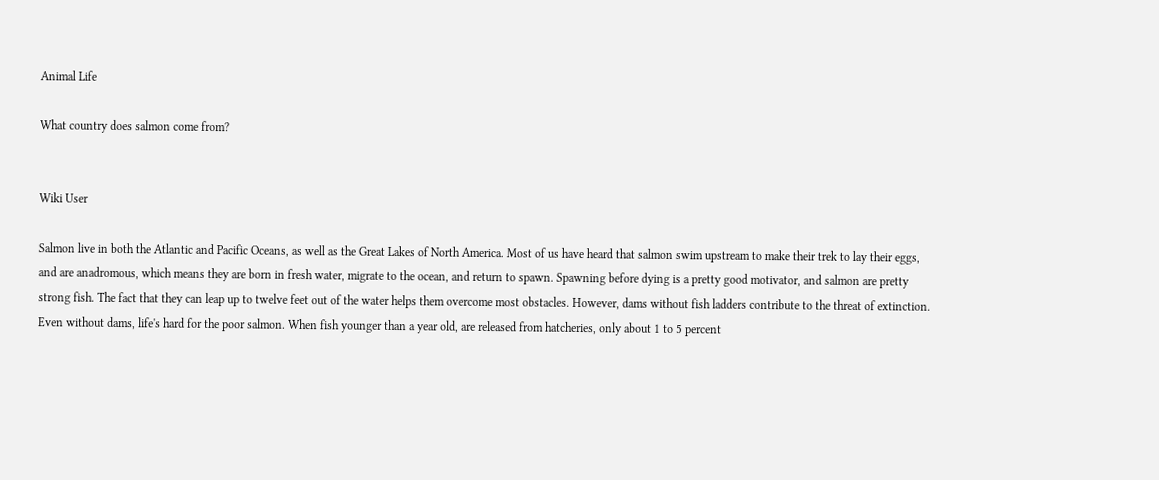Animal Life

What country does salmon come from?


Wiki User

Salmon live in both the Atlantic and Pacific Oceans, as well as the Great Lakes of North America. Most of us have heard that salmon swim upstream to make their trek to lay their eggs, and are anadromous, which means they are born in fresh water, migrate to the ocean, and return to spawn. Spawning before dying is a pretty good motivator, and salmon are pretty strong fish. The fact that they can leap up to twelve feet out of the water helps them overcome most obstacles. However, dams without fish ladders contribute to the threat of extinction. Even without dams, life's hard for the poor salmon. When fish younger than a year old, are released from hatcheries, only about 1 to 5 percent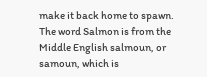make it back home to spawn. The word Salmon is from the Middle English salmoun, or samoun, which is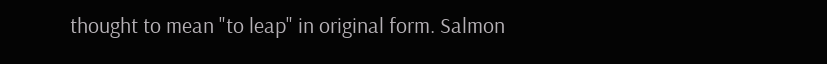thought to mean "to leap" in original form. Salmon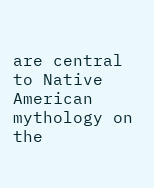are central to Native American mythology on the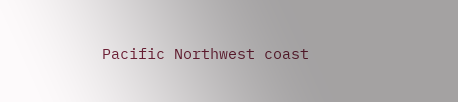Pacific Northwest coast